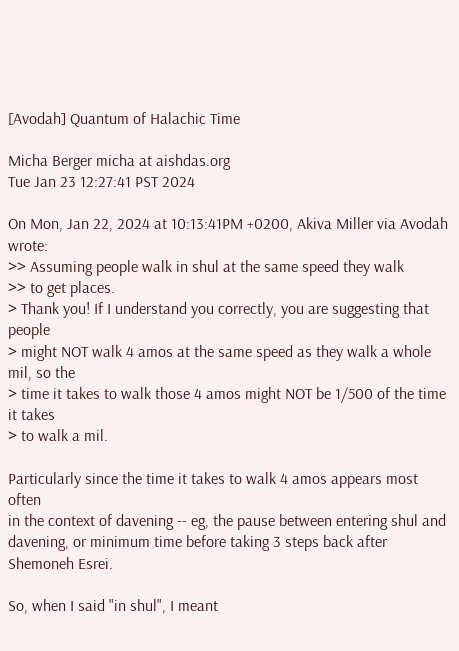[Avodah] Quantum of Halachic Time

Micha Berger micha at aishdas.org
Tue Jan 23 12:27:41 PST 2024

On Mon, Jan 22, 2024 at 10:13:41PM +0200, Akiva Miller via Avodah wrote:
>> Assuming people walk in shul at the same speed they walk
>> to get places.
> Thank you! If I understand you correctly, you are suggesting that people
> might NOT walk 4 amos at the same speed as they walk a whole mil, so the
> time it takes to walk those 4 amos might NOT be 1/500 of the time it takes
> to walk a mil.

Particularly since the time it takes to walk 4 amos appears most often
in the context of davening -- eg, the pause between entering shul and
davening, or minimum time before taking 3 steps back after Shemoneh Esrei.

So, when I said "in shul", I meant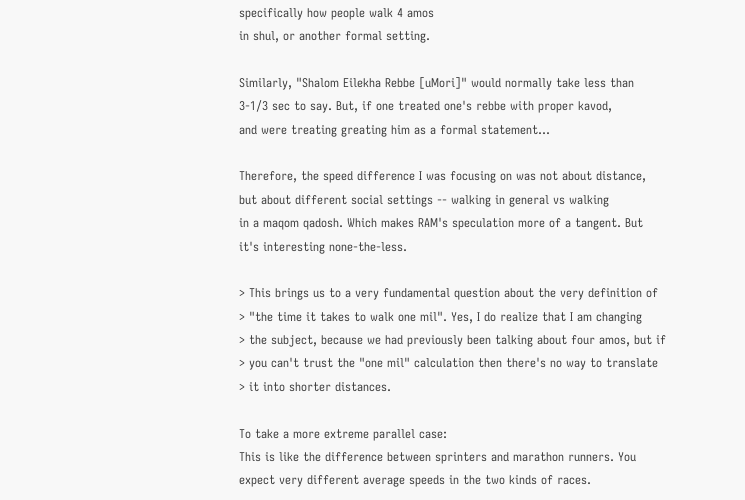specifically how people walk 4 amos
in shul, or another formal setting.

Similarly, "Shalom Eilekha Rebbe [uMori]" would normally take less than
3-1/3 sec to say. But, if one treated one's rebbe with proper kavod,
and were treating greating him as a formal statement...

Therefore, the speed difference I was focusing on was not about distance,
but about different social settings -- walking in general vs walking
in a maqom qadosh. Which makes RAM's speculation more of a tangent. But
it's interesting none-the-less.

> This brings us to a very fundamental question about the very definition of
> "the time it takes to walk one mil". Yes, I do realize that I am changing
> the subject, because we had previously been talking about four amos, but if
> you can't trust the "one mil" calculation then there's no way to translate
> it into shorter distances.

To take a more extreme parallel case:
This is like the difference between sprinters and marathon runners. You
expect very different average speeds in the two kinds of races.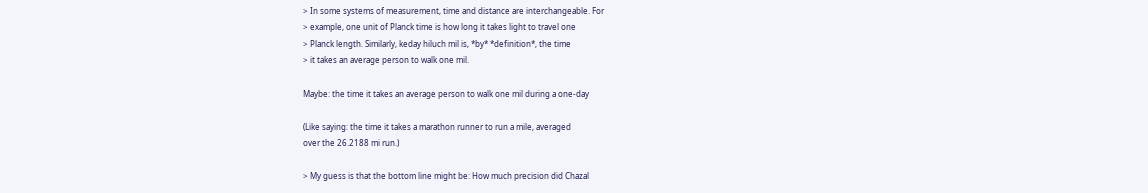> In some systems of measurement, time and distance are interchangeable. For
> example, one unit of Planck time is how long it takes light to travel one
> Planck length. Similarly, keday hiluch mil is, *by* *definition*, the time
> it takes an average person to walk one mil.

Maybe: the time it takes an average person to walk one mil during a one-day

(Like saying: the time it takes a marathon runner to run a mile, averaged
over the 26.2188 mi run.)

> My guess is that the bottom line might be: How much precision did Chazal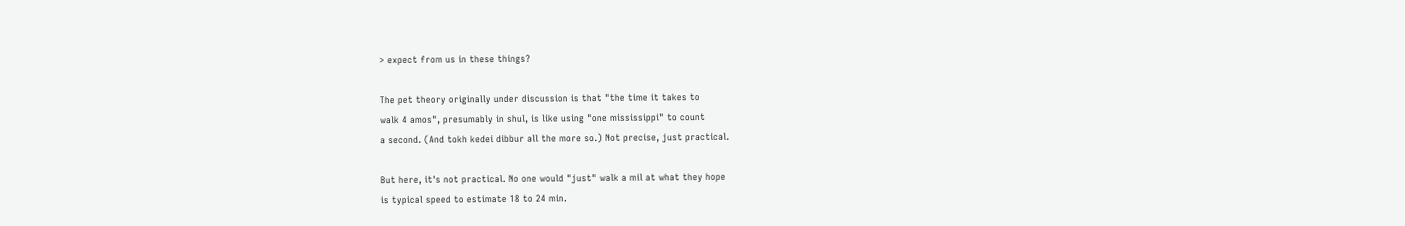> expect from us in these things?

The pet theory originally under discussion is that "the time it takes to
walk 4 amos", presumably in shul, is like using "one mississippi" to count
a second. (And tokh kedei dibbur all the more so.) Not precise, just practical.

But here, it's not practical. No one would "just" walk a mil at what they hope
is typical speed to estimate 18 to 24 min.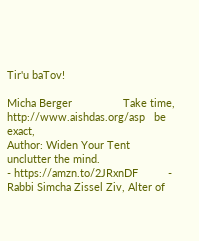Tir'u baTov!

Micha Berger                 Take time,
http://www.aishdas.org/asp   be exact,
Author: Widen Your Tent      unclutter the mind.
- https://amzn.to/2JRxnDF          - Rabbi Simcha Zissel Ziv, Alter of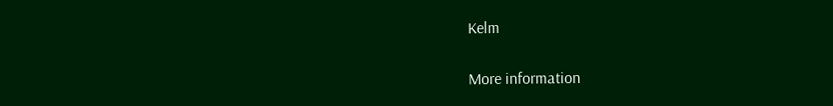Kelm

More information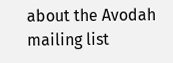about the Avodah mailing list